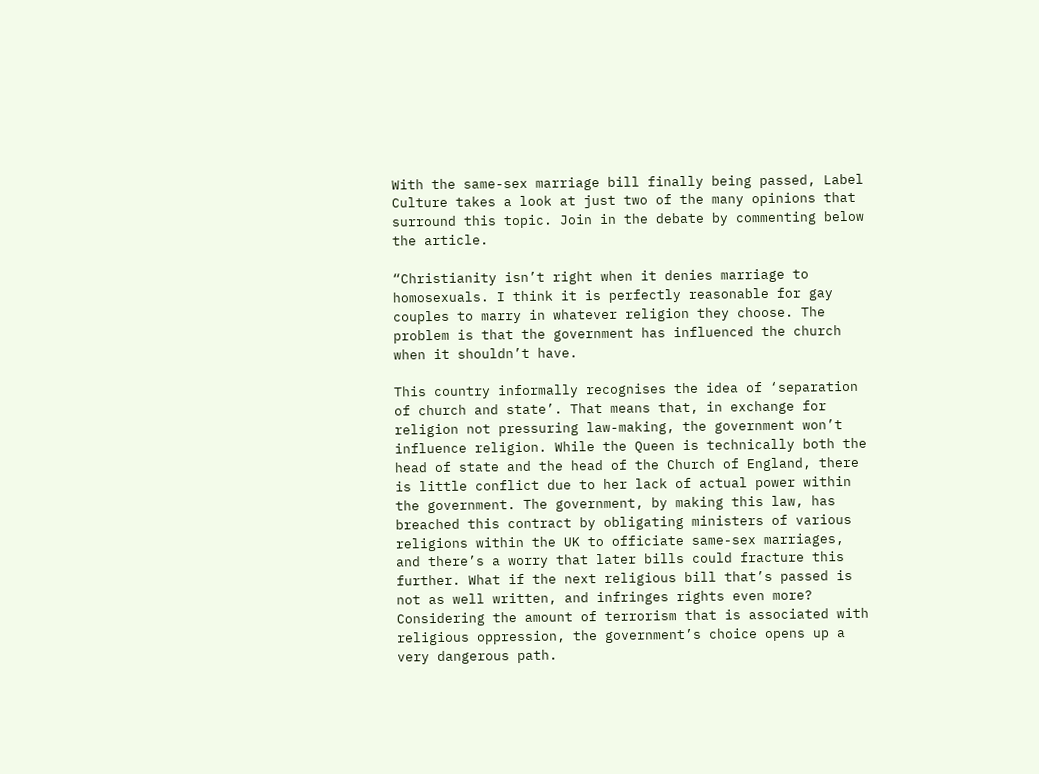With the same-sex marriage bill finally being passed, Label Culture takes a look at just two of the many opinions that surround this topic. Join in the debate by commenting below the article.

“Christianity isn’t right when it denies marriage to homosexuals. I think it is perfectly reasonable for gay couples to marry in whatever religion they choose. The problem is that the government has influenced the church when it shouldn’t have.

This country informally recognises the idea of ‘separation of church and state’. That means that, in exchange for religion not pressuring law-making, the government won’t influence religion. While the Queen is technically both the head of state and the head of the Church of England, there is little conflict due to her lack of actual power within the government. The government, by making this law, has breached this contract by obligating ministers of various religions within the UK to officiate same-sex marriages, and there’s a worry that later bills could fracture this further. What if the next religious bill that’s passed is not as well written, and infringes rights even more? Considering the amount of terrorism that is associated with religious oppression, the government’s choice opens up a very dangerous path.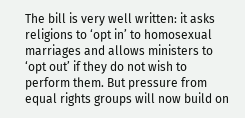The bill is very well written: it asks religions to ‘opt in’ to homosexual marriages and allows ministers to ‘opt out’ if they do not wish to perform them. But pressure from equal rights groups will now build on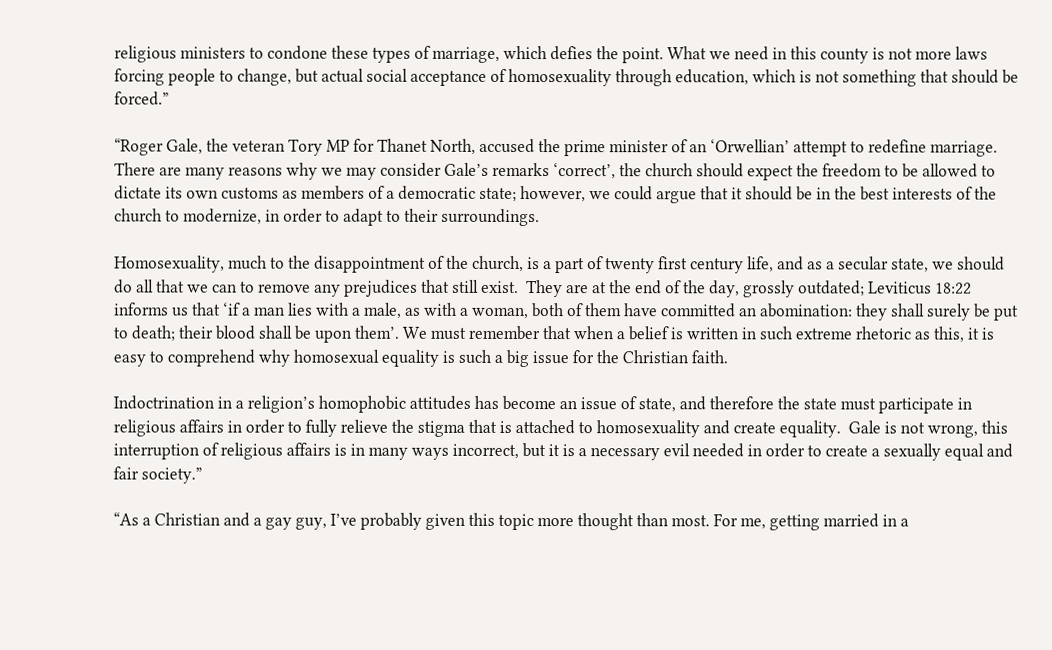religious ministers to condone these types of marriage, which defies the point. What we need in this county is not more laws forcing people to change, but actual social acceptance of homosexuality through education, which is not something that should be forced.”

“Roger Gale, the veteran Tory MP for Thanet North, accused the prime minister of an ‘Orwellian’ attempt to redefine marriage.  There are many reasons why we may consider Gale’s remarks ‘correct’, the church should expect the freedom to be allowed to dictate its own customs as members of a democratic state; however, we could argue that it should be in the best interests of the church to modernize, in order to adapt to their surroundings.

Homosexuality, much to the disappointment of the church, is a part of twenty first century life, and as a secular state, we should do all that we can to remove any prejudices that still exist.  They are at the end of the day, grossly outdated; Leviticus 18:22 informs us that ‘if a man lies with a male, as with a woman, both of them have committed an abomination: they shall surely be put to death; their blood shall be upon them’. We must remember that when a belief is written in such extreme rhetoric as this, it is easy to comprehend why homosexual equality is such a big issue for the Christian faith.

Indoctrination in a religion’s homophobic attitudes has become an issue of state, and therefore the state must participate in religious affairs in order to fully relieve the stigma that is attached to homosexuality and create equality.  Gale is not wrong, this interruption of religious affairs is in many ways incorrect, but it is a necessary evil needed in order to create a sexually equal and fair society.”

“As a Christian and a gay guy, I’ve probably given this topic more thought than most. For me, getting married in a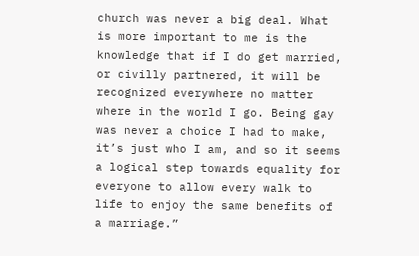church was never a big deal. What is more important to me is the knowledge that if I do get married, or civilly partnered, it will be recognized everywhere no matter where in the world I go. Being gay was never a choice I had to make, it’s just who I am, and so it seems a logical step towards equality for everyone to allow every walk to life to enjoy the same benefits of a marriage.”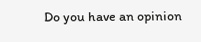Do you have an opinion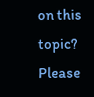on this topic? Please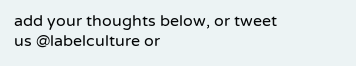add your thoughts below, or tweet us @labelculture or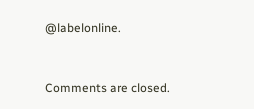@labelonline.


Comments are closed.